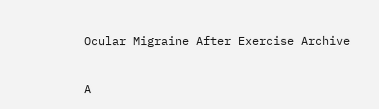Ocular Migraine After Exercise Archive

A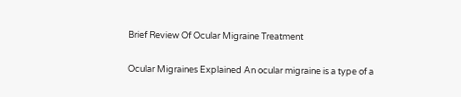Brief Review Of Ocular Migraine Treatment

Ocular Migraines Explained An ocular migraine is a type of a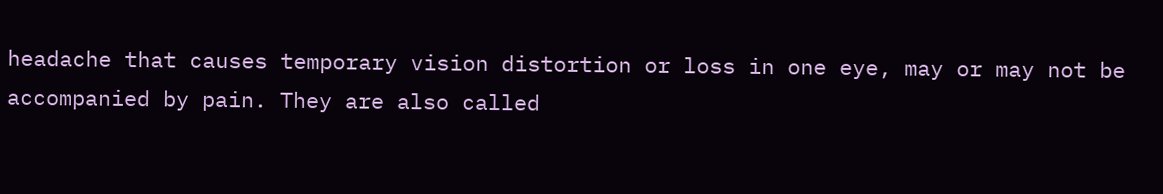headache that causes temporary vision distortion or loss in one eye, may or may not be accompanied by pain. They are also called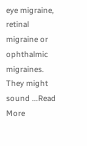eye migraine, retinal migraine or ophthalmic migraines. They might sound ...Read More